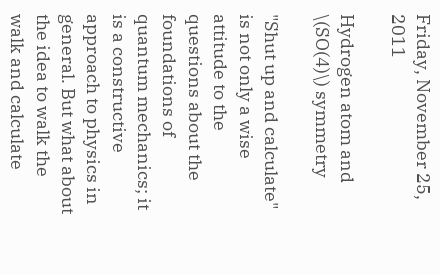Friday, November 25, 2011

Hydrogen atom and \(SO(4)\) symmetry

"Shut up and calculate" is not only a wise attitude to the questions about the foundations of quantum mechanics; it is a constructive approach to physics in general. But what about the idea to walk the walk and calculate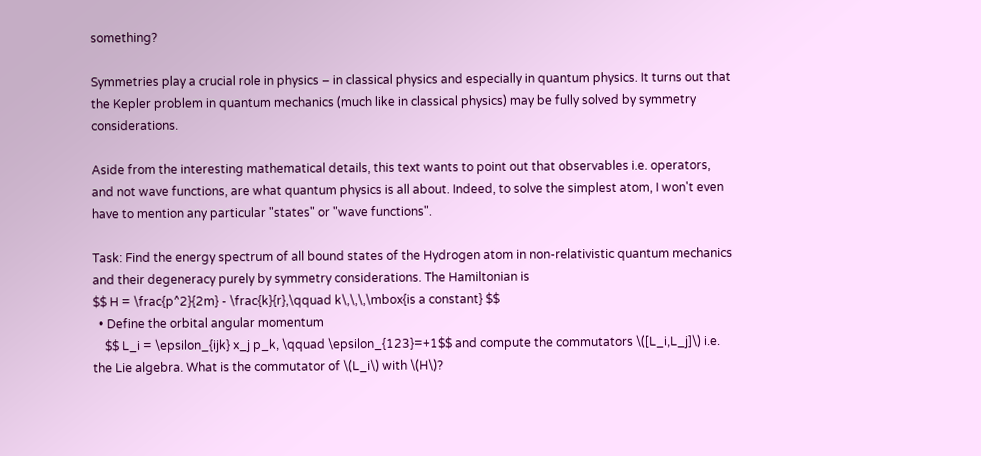something?

Symmetries play a crucial role in physics – in classical physics and especially in quantum physics. It turns out that the Kepler problem in quantum mechanics (much like in classical physics) may be fully solved by symmetry considerations.

Aside from the interesting mathematical details, this text wants to point out that observables i.e. operators, and not wave functions, are what quantum physics is all about. Indeed, to solve the simplest atom, I won't even have to mention any particular "states" or "wave functions".

Task: Find the energy spectrum of all bound states of the Hydrogen atom in non-relativistic quantum mechanics and their degeneracy purely by symmetry considerations. The Hamiltonian is
$$ H = \frac{p^2}{2m} - \frac{k}{r},\qquad k\,\,\,\mbox{is a constant} $$
  • Define the orbital angular momentum
    $$ L_i = \epsilon_{ijk} x_j p_k, \qquad \epsilon_{123}=+1$$ and compute the commutators \([L_i,L_j]\) i.e. the Lie algebra. What is the commutator of \(L_i\) with \(H\)?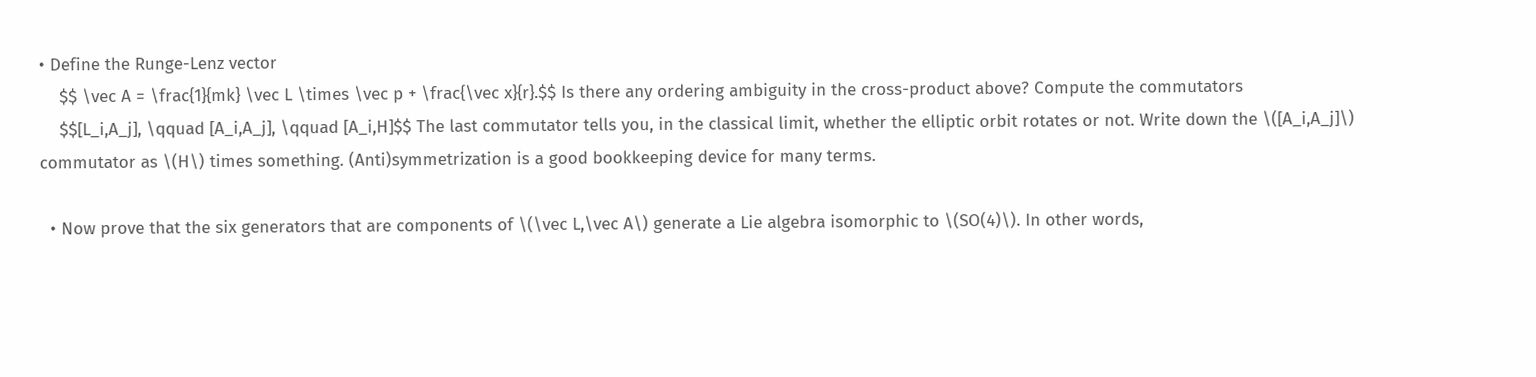• Define the Runge-Lenz vector
    $$ \vec A = \frac{1}{mk} \vec L \times \vec p + \frac{\vec x}{r}.$$ Is there any ordering ambiguity in the cross-product above? Compute the commutators
    $$[L_i,A_j], \qquad [A_i,A_j], \qquad [A_i,H]$$ The last commutator tells you, in the classical limit, whether the elliptic orbit rotates or not. Write down the \([A_i,A_j]\) commutator as \(H\) times something. (Anti)symmetrization is a good bookkeeping device for many terms.

  • Now prove that the six generators that are components of \(\vec L,\vec A\) generate a Lie algebra isomorphic to \(SO(4)\). In other words,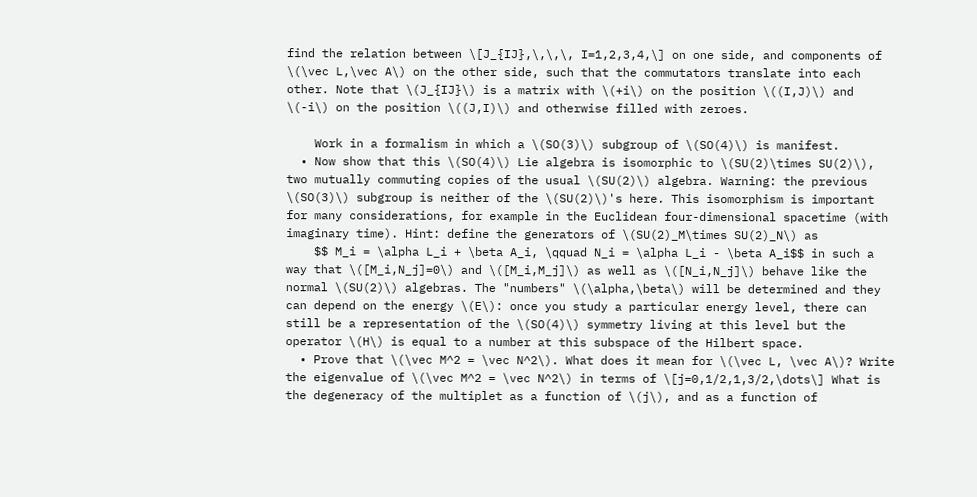find the relation between \[J_{IJ},\,\,\, I=1,2,3,4,\] on one side, and components of \(\vec L,\vec A\) on the other side, such that the commutators translate into each other. Note that \(J_{IJ}\) is a matrix with \(+i\) on the position \((I,J)\) and \(-i\) on the position \((J,I)\) and otherwise filled with zeroes.

    Work in a formalism in which a \(SO(3)\) subgroup of \(SO(4)\) is manifest.
  • Now show that this \(SO(4)\) Lie algebra is isomorphic to \(SU(2)\times SU(2)\), two mutually commuting copies of the usual \(SU(2)\) algebra. Warning: the previous \(SO(3)\) subgroup is neither of the \(SU(2)\)'s here. This isomorphism is important for many considerations, for example in the Euclidean four-dimensional spacetime (with imaginary time). Hint: define the generators of \(SU(2)_M\times SU(2)_N\) as
    $$ M_i = \alpha L_i + \beta A_i, \qquad N_i = \alpha L_i - \beta A_i$$ in such a way that \([M_i,N_j]=0\) and \([M_i,M_j]\) as well as \([N_i,N_j]\) behave like the normal \(SU(2)\) algebras. The "numbers" \(\alpha,\beta\) will be determined and they can depend on the energy \(E\): once you study a particular energy level, there can still be a representation of the \(SO(4)\) symmetry living at this level but the operator \(H\) is equal to a number at this subspace of the Hilbert space.
  • Prove that \(\vec M^2 = \vec N^2\). What does it mean for \(\vec L, \vec A\)? Write the eigenvalue of \(\vec M^2 = \vec N^2\) in terms of \[j=0,1/2,1,3/2,\dots\] What is the degeneracy of the multiplet as a function of \(j\), and as a function of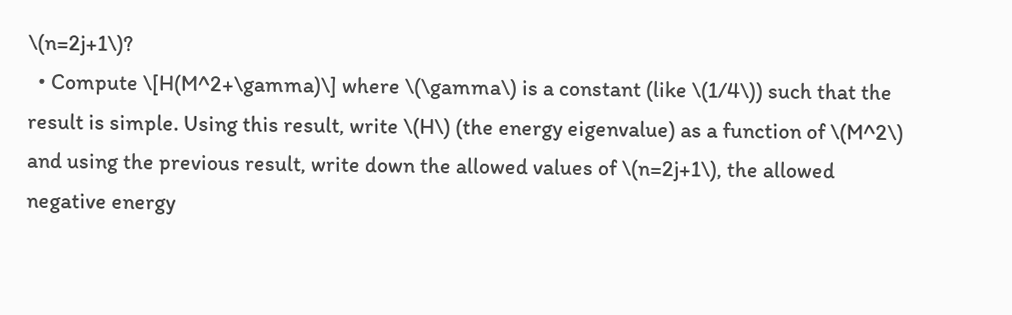\(n=2j+1\)?
  • Compute \[H(M^2+\gamma)\] where \(\gamma\) is a constant (like \(1/4\)) such that the result is simple. Using this result, write \(H\) (the energy eigenvalue) as a function of \(M^2\) and using the previous result, write down the allowed values of \(n=2j+1\), the allowed negative energy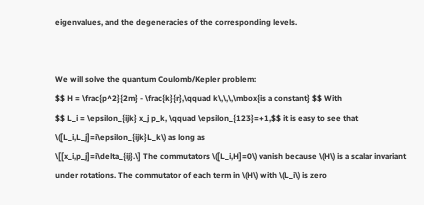eigenvalues, and the degeneracies of the corresponding levels.


We will solve the quantum Coulomb/Kepler problem:
$$ H = \frac{p^2}{2m} - \frac{k}{r},\qquad k\,\,\,\mbox{is a constant} $$ With
$$ L_i = \epsilon_{ijk} x_j p_k, \qquad \epsilon_{123}=+1,$$ it is easy to see that \([L_i,L_j]=i\epsilon_{ijk}L_k\) as long as
\[[x_i,p_j]=i\delta_{ij}.\] The commutators \([L_i,H]=0\) vanish because \(H\) is a scalar invariant under rotations. The commutator of each term in \(H\) with \(L_i\) is zero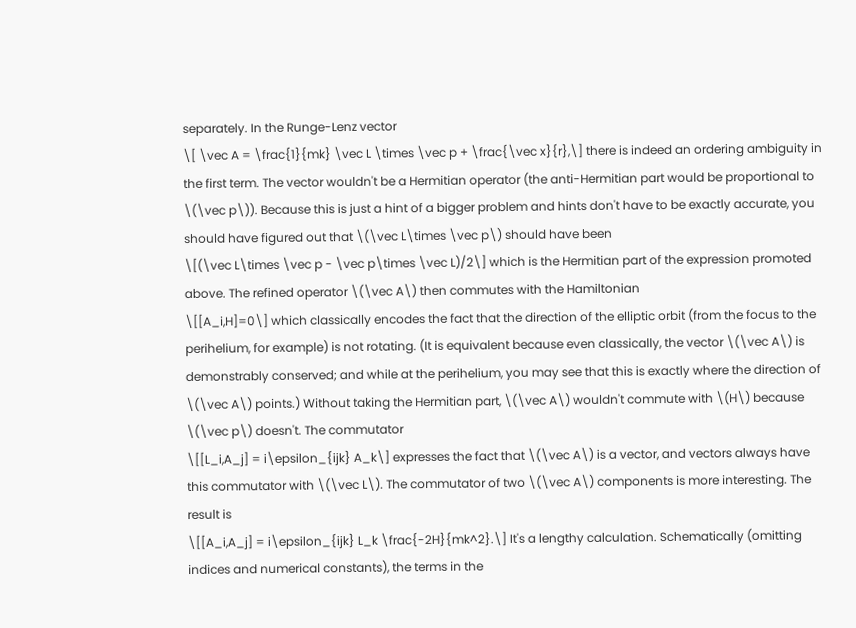separately. In the Runge-Lenz vector
\[ \vec A = \frac{1}{mk} \vec L \times \vec p + \frac{\vec x}{r},\] there is indeed an ordering ambiguity in the first term. The vector wouldn't be a Hermitian operator (the anti-Hermitian part would be proportional to \(\vec p\)). Because this is just a hint of a bigger problem and hints don't have to be exactly accurate, you should have figured out that \(\vec L\times \vec p\) should have been
\[(\vec L\times \vec p - \vec p\times \vec L)/2\] which is the Hermitian part of the expression promoted above. The refined operator \(\vec A\) then commutes with the Hamiltonian
\[[A_i,H]=0\] which classically encodes the fact that the direction of the elliptic orbit (from the focus to the perihelium, for example) is not rotating. (It is equivalent because even classically, the vector \(\vec A\) is demonstrably conserved; and while at the perihelium, you may see that this is exactly where the direction of \(\vec A\) points.) Without taking the Hermitian part, \(\vec A\) wouldn't commute with \(H\) because \(\vec p\) doesn't. The commutator
\[[L_i,A_j] = i\epsilon_{ijk} A_k\] expresses the fact that \(\vec A\) is a vector, and vectors always have this commutator with \(\vec L\). The commutator of two \(\vec A\) components is more interesting. The result is
\[[A_i,A_j] = i\epsilon_{ijk} L_k \frac{-2H}{mk^2}.\] It's a lengthy calculation. Schematically (omitting indices and numerical constants), the terms in the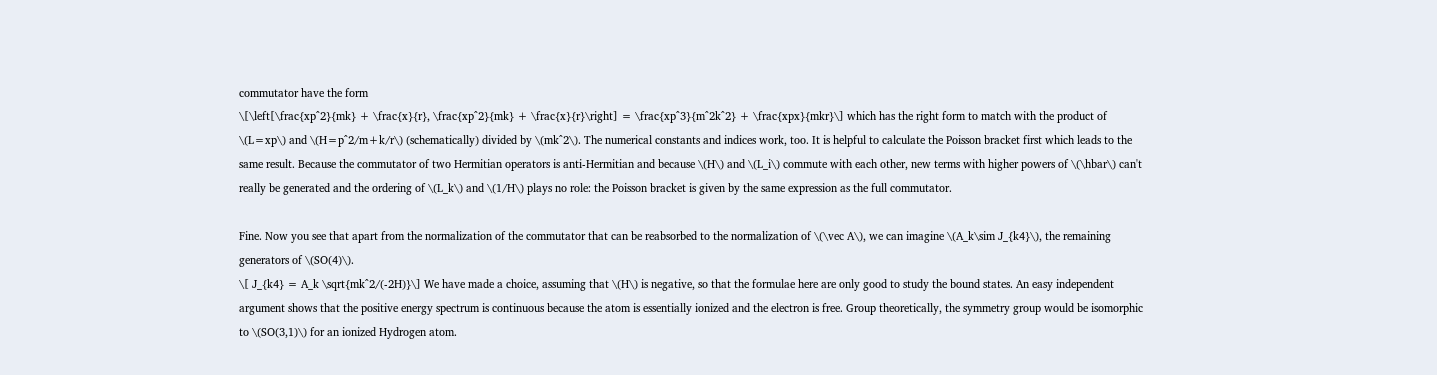commutator have the form
\[\left[\frac{xp^2}{mk} + \frac{x}{r}, \frac{xp^2}{mk} + \frac{x}{r}\right] = \frac{xp^3}{m^2k^2} + \frac{xpx}{mkr}\] which has the right form to match with the product of \(L=xp\) and \(H=p^2/m+k/r\) (schematically) divided by \(mk^2\). The numerical constants and indices work, too. It is helpful to calculate the Poisson bracket first which leads to the same result. Because the commutator of two Hermitian operators is anti-Hermitian and because \(H\) and \(L_i\) commute with each other, new terms with higher powers of \(\hbar\) can't really be generated and the ordering of \(L_k\) and \(1/H\) plays no role: the Poisson bracket is given by the same expression as the full commutator.

Fine. Now you see that apart from the normalization of the commutator that can be reabsorbed to the normalization of \(\vec A\), we can imagine \(A_k\sim J_{k4}\), the remaining generators of \(SO(4)\).
\[ J_{k4} = A_k \sqrt{mk^2/(-2H)}\] We have made a choice, assuming that \(H\) is negative, so that the formulae here are only good to study the bound states. An easy independent argument shows that the positive energy spectrum is continuous because the atom is essentially ionized and the electron is free. Group theoretically, the symmetry group would be isomorphic to \(SO(3,1)\) for an ionized Hydrogen atom.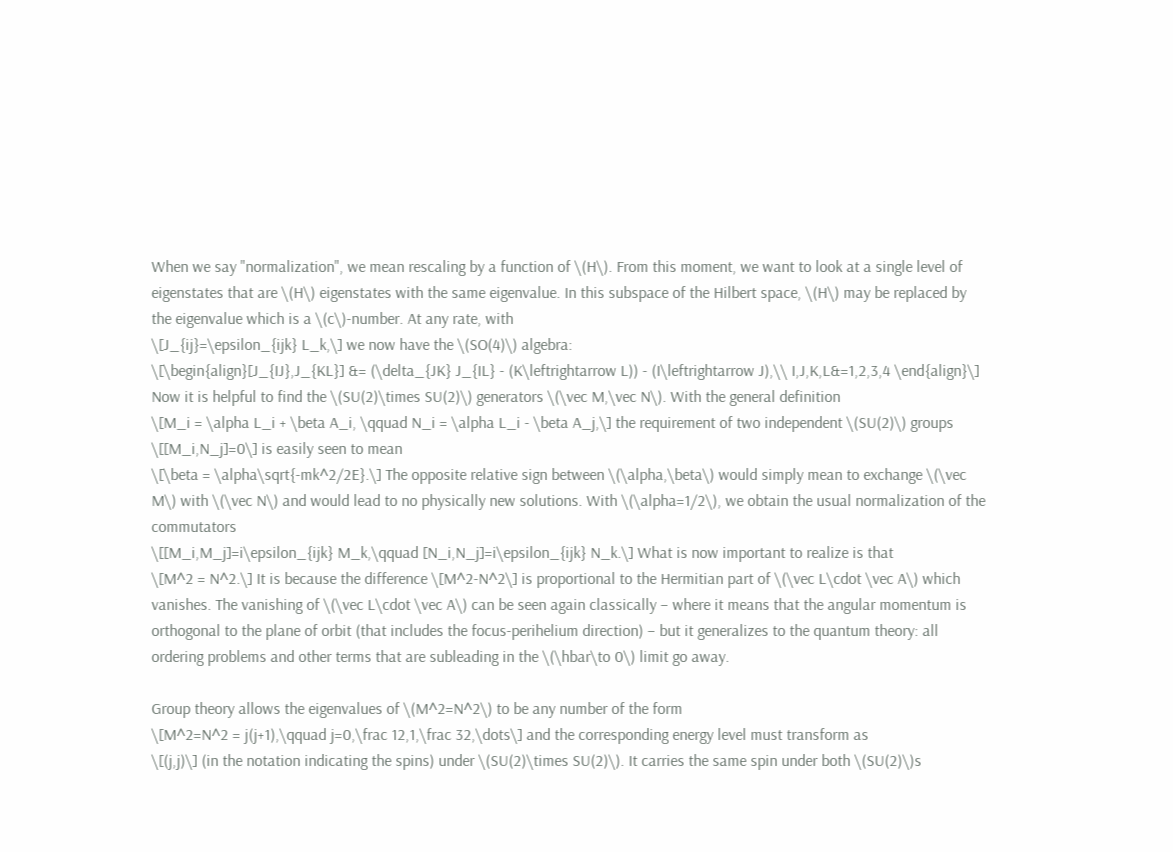When we say "normalization", we mean rescaling by a function of \(H\). From this moment, we want to look at a single level of eigenstates that are \(H\) eigenstates with the same eigenvalue. In this subspace of the Hilbert space, \(H\) may be replaced by the eigenvalue which is a \(c\)-number. At any rate, with
\[J_{ij}=\epsilon_{ijk} L_k,\] we now have the \(SO(4)\) algebra:
\[\begin{align}[J_{IJ},J_{KL}] &= (\delta_{JK} J_{IL} - (K\leftrightarrow L)) - (I\leftrightarrow J),\\ I,J,K,L&=1,2,3,4 \end{align}\] Now it is helpful to find the \(SU(2)\times SU(2)\) generators \(\vec M,\vec N\). With the general definition
\[M_i = \alpha L_i + \beta A_i, \qquad N_i = \alpha L_i - \beta A_j,\] the requirement of two independent \(SU(2)\) groups
\[[M_i,N_j]=0\] is easily seen to mean
\[\beta = \alpha\sqrt{-mk^2/2E}.\] The opposite relative sign between \(\alpha,\beta\) would simply mean to exchange \(\vec M\) with \(\vec N\) and would lead to no physically new solutions. With \(\alpha=1/2\), we obtain the usual normalization of the commutators
\[[M_i,M_j]=i\epsilon_{ijk} M_k,\qquad [N_i,N_j]=i\epsilon_{ijk} N_k.\] What is now important to realize is that
\[M^2 = N^2.\] It is because the difference \[M^2-N^2\] is proportional to the Hermitian part of \(\vec L\cdot \vec A\) which vanishes. The vanishing of \(\vec L\cdot \vec A\) can be seen again classically – where it means that the angular momentum is orthogonal to the plane of orbit (that includes the focus-perihelium direction) – but it generalizes to the quantum theory: all ordering problems and other terms that are subleading in the \(\hbar\to 0\) limit go away.

Group theory allows the eigenvalues of \(M^2=N^2\) to be any number of the form
\[M^2=N^2 = j(j+1),\qquad j=0,\frac 12,1,\frac 32,\dots\] and the corresponding energy level must transform as
\[(j,j)\] (in the notation indicating the spins) under \(SU(2)\times SU(2)\). It carries the same spin under both \(SU(2)\)s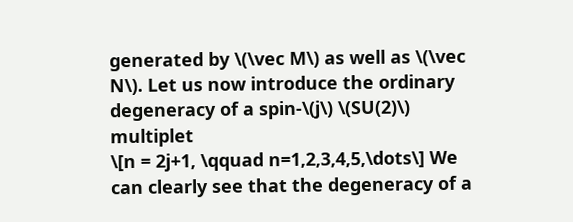generated by \(\vec M\) as well as \(\vec N\). Let us now introduce the ordinary degeneracy of a spin-\(j\) \(SU(2)\) multiplet
\[n = 2j+1, \qquad n=1,2,3,4,5,\dots\] We can clearly see that the degeneracy of a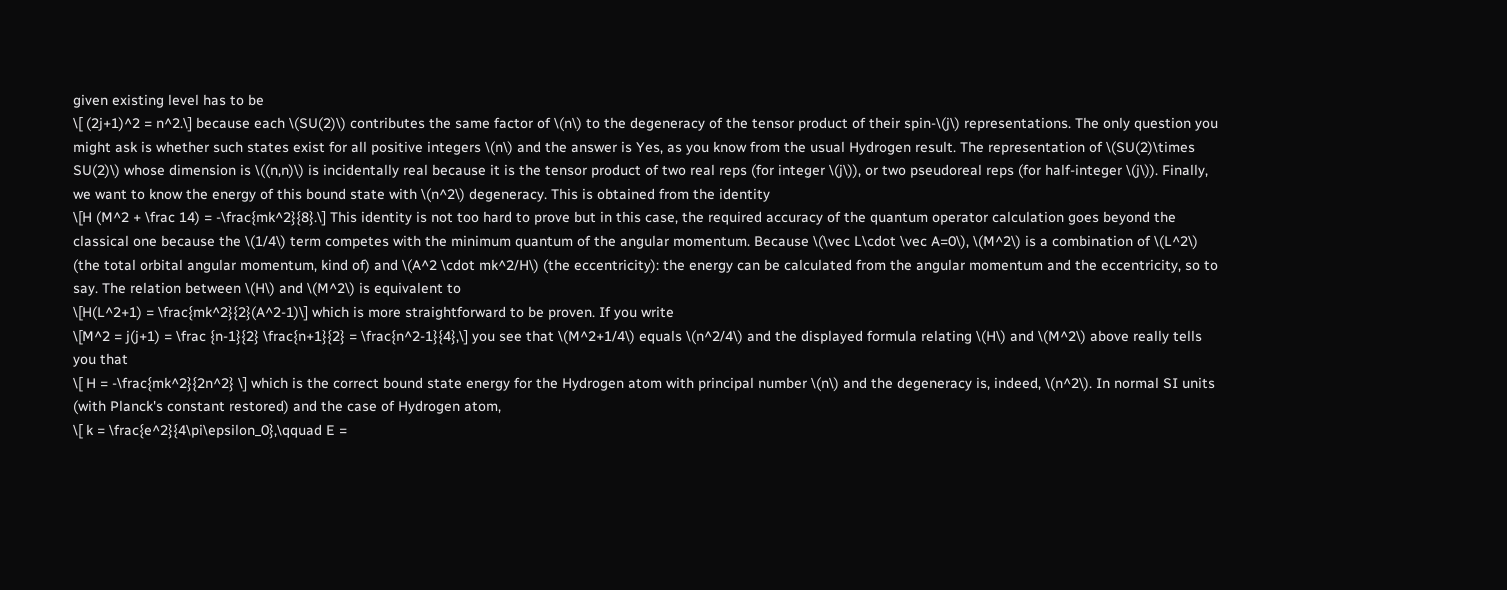given existing level has to be
\[ (2j+1)^2 = n^2.\] because each \(SU(2)\) contributes the same factor of \(n\) to the degeneracy of the tensor product of their spin-\(j\) representations. The only question you might ask is whether such states exist for all positive integers \(n\) and the answer is Yes, as you know from the usual Hydrogen result. The representation of \(SU(2)\times SU(2)\) whose dimension is \((n,n)\) is incidentally real because it is the tensor product of two real reps (for integer \(j\)), or two pseudoreal reps (for half-integer \(j\)). Finally, we want to know the energy of this bound state with \(n^2\) degeneracy. This is obtained from the identity
\[H (M^2 + \frac 14) = -\frac{mk^2}{8}.\] This identity is not too hard to prove but in this case, the required accuracy of the quantum operator calculation goes beyond the classical one because the \(1/4\) term competes with the minimum quantum of the angular momentum. Because \(\vec L\cdot \vec A=0\), \(M^2\) is a combination of \(L^2\) (the total orbital angular momentum, kind of) and \(A^2 \cdot mk^2/H\) (the eccentricity): the energy can be calculated from the angular momentum and the eccentricity, so to say. The relation between \(H\) and \(M^2\) is equivalent to
\[H(L^2+1) = \frac{mk^2}{2}(A^2-1)\] which is more straightforward to be proven. If you write
\[M^2 = j(j+1) = \frac {n-1}{2} \frac{n+1}{2} = \frac{n^2-1}{4},\] you see that \(M^2+1/4\) equals \(n^2/4\) and the displayed formula relating \(H\) and \(M^2\) above really tells you that
\[ H = -\frac{mk^2}{2n^2} \] which is the correct bound state energy for the Hydrogen atom with principal number \(n\) and the degeneracy is, indeed, \(n^2\). In normal SI units (with Planck's constant restored) and the case of Hydrogen atom,
\[ k = \frac{e^2}{4\pi\epsilon_0},\qquad E =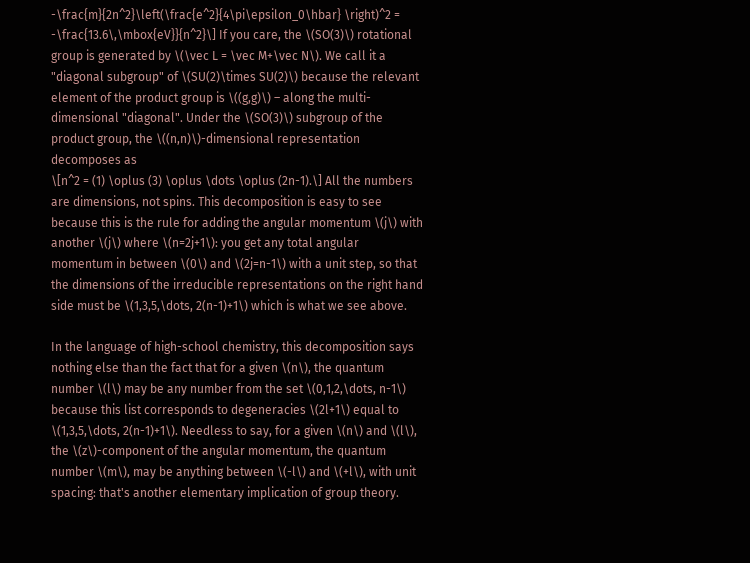-\frac{m}{2n^2}\left(\frac{e^2}{4\pi\epsilon_0\hbar} \right)^2 = -\frac{13.6\,\mbox{eV}}{n^2}\] If you care, the \(SO(3)\) rotational group is generated by \(\vec L = \vec M+\vec N\). We call it a "diagonal subgroup" of \(SU(2)\times SU(2)\) because the relevant element of the product group is \((g,g)\) – along the multi-dimensional "diagonal". Under the \(SO(3)\) subgroup of the product group, the \((n,n)\)-dimensional representation decomposes as
\[n^2 = (1) \oplus (3) \oplus \dots \oplus (2n-1).\] All the numbers are dimensions, not spins. This decomposition is easy to see because this is the rule for adding the angular momentum \(j\) with another \(j\) where \(n=2j+1\): you get any total angular momentum in between \(0\) and \(2j=n-1\) with a unit step, so that the dimensions of the irreducible representations on the right hand side must be \(1,3,5,\dots, 2(n-1)+1\) which is what we see above.

In the language of high-school chemistry, this decomposition says nothing else than the fact that for a given \(n\), the quantum number \(l\) may be any number from the set \(0,1,2,\dots, n-1\) because this list corresponds to degeneracies \(2l+1\) equal to \(1,3,5,\dots, 2(n-1)+1\). Needless to say, for a given \(n\) and \(l\), the \(z\)-component of the angular momentum, the quantum number \(m\), may be anything between \(-l\) and \(+l\), with unit spacing: that's another elementary implication of group theory.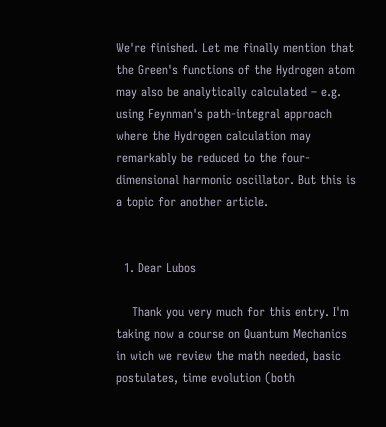We're finished. Let me finally mention that the Green's functions of the Hydrogen atom may also be analytically calculated – e.g. using Feynman's path-integral approach where the Hydrogen calculation may remarkably be reduced to the four-dimensional harmonic oscillator. But this is a topic for another article.


  1. Dear Lubos

    Thank you very much for this entry. I'm taking now a course on Quantum Mechanics in wich we review the math needed, basic postulates, time evolution (both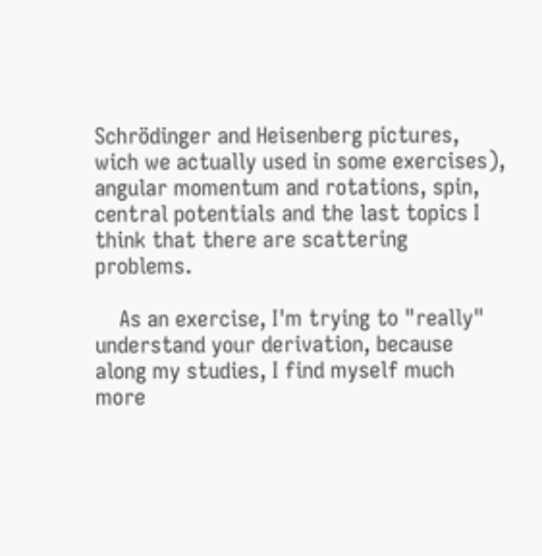Schrödinger and Heisenberg pictures, wich we actually used in some exercises), angular momentum and rotations, spin, central potentials and the last topics I think that there are scattering problems.

    As an exercise, I'm trying to "really" understand your derivation, because along my studies, I find myself much more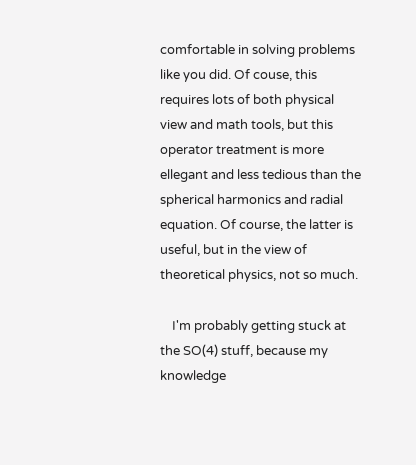comfortable in solving problems like you did. Of couse, this requires lots of both physical view and math tools, but this operator treatment is more ellegant and less tedious than the spherical harmonics and radial equation. Of course, the latter is useful, but in the view of theoretical physics, not so much.

    I'm probably getting stuck at the SO(4) stuff, because my knowledge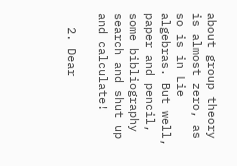about group theory is almost zero, as so is in Lie algebras. But well, paper and pencil, some bibliography search and shut up and calculate!

  2. Dear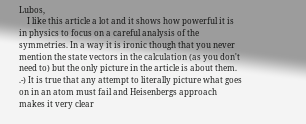Lubos,
    I like this article a lot and it shows how powerful it is in physics to focus on a careful analysis of the symmetries. In a way it is ironic though that you never mention the state vectors in the calculation (as you don't need to) but the only picture in the article is about them. .-) It is true that any attempt to literally picture what goes on in an atom must fail and Heisenbergs approach makes it very clear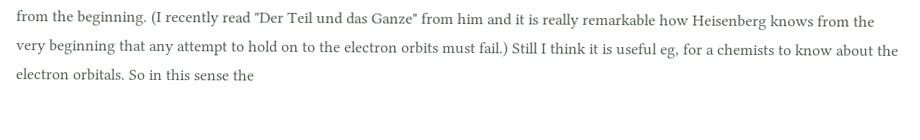from the beginning. (I recently read "Der Teil und das Ganze" from him and it is really remarkable how Heisenberg knows from the very beginning that any attempt to hold on to the electron orbits must fail.) Still I think it is useful eg, for a chemists to know about the electron orbitals. So in this sense the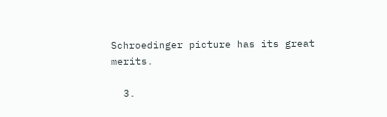Schroedinger picture has its great merits.

  3.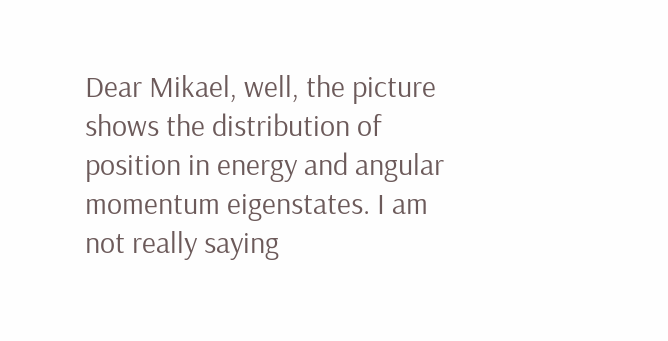Dear Mikael, well, the picture shows the distribution of position in energy and angular momentum eigenstates. I am not really saying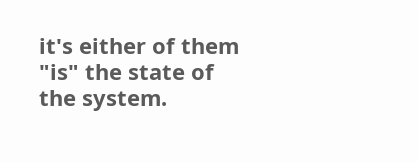it's either of them "is" the state of the system.